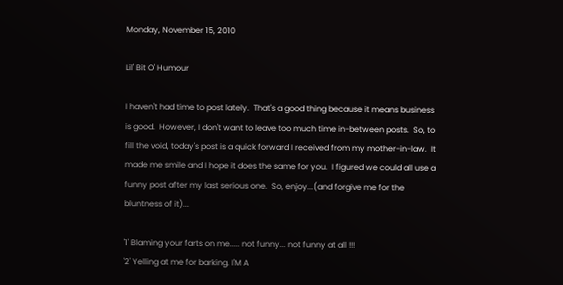Monday, November 15, 2010

Lil' Bit O' Humour

I haven't had time to post lately.  That's a good thing because it means business is good.  However, I don't want to leave too much time in-between posts.  So, to fill the void, today's post is a quick forward I received from my mother-in-law.  It made me smile and I hope it does the same for you.  I figured we could all use a funny post after my last serious one.  So, enjoy...(and forgive me for the bluntness of it)...

'1' Blaming your farts on me..... not funny... not funny at all !!!
'2' Yelling at me for barking. I'M A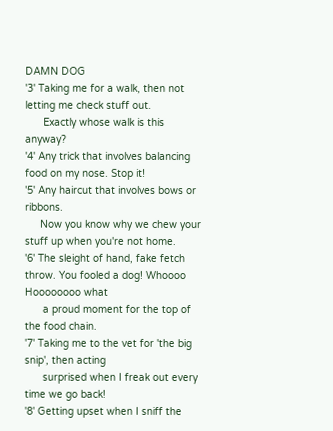DAMN DOG
'3' Taking me for a walk, then not letting me check stuff out.
      Exactly whose walk is this anyway?
'4' Any trick that involves balancing food on my nose. Stop it!
'5' Any haircut that involves bows or ribbons.
     Now you know why we chew your stuff up when you're not home.
'6' The sleight of hand, fake fetch throw. You fooled a dog! Whoooo Hoooooooo what
      a proud moment for the top of the food chain.
'7' Taking me to the vet for 'the big snip', then acting
      surprised when I freak out every time we go back!
'8' Getting upset when I sniff the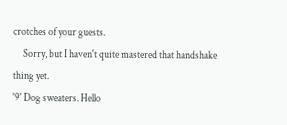crotches of your guests.
     Sorry, but I haven't quite mastered that handshake thing yet.
'9' Dog sweaters. Hello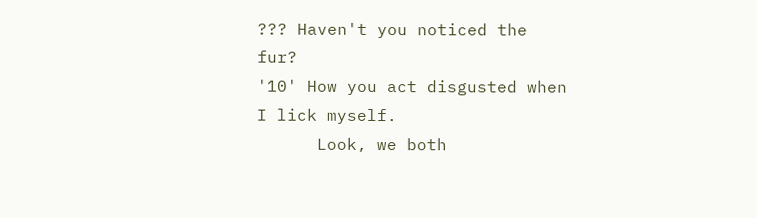??? Haven't you noticed the fur?
'10' How you act disgusted when I lick myself.
      Look, we both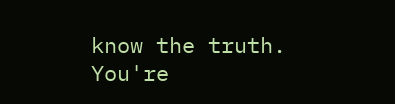know the truth. You're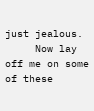just jealous.
     Now lay off me on some of these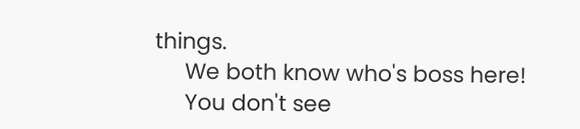things.
     We both know who's boss here!
     You don't see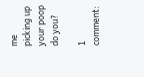me picking up your poop do you?

1 comment: